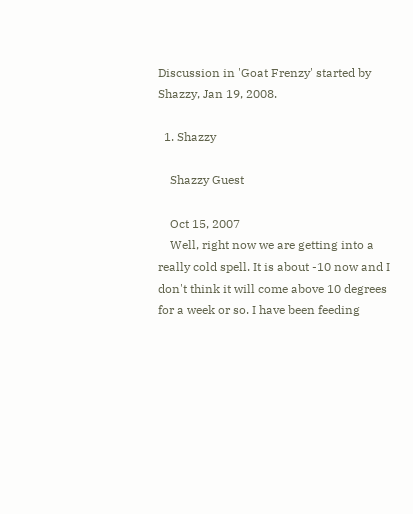Discussion in 'Goat Frenzy' started by Shazzy, Jan 19, 2008.

  1. Shazzy

    Shazzy Guest

    Oct 15, 2007
    Well, right now we are getting into a really cold spell. It is about -10 now and I don't think it will come above 10 degrees for a week or so. I have been feeding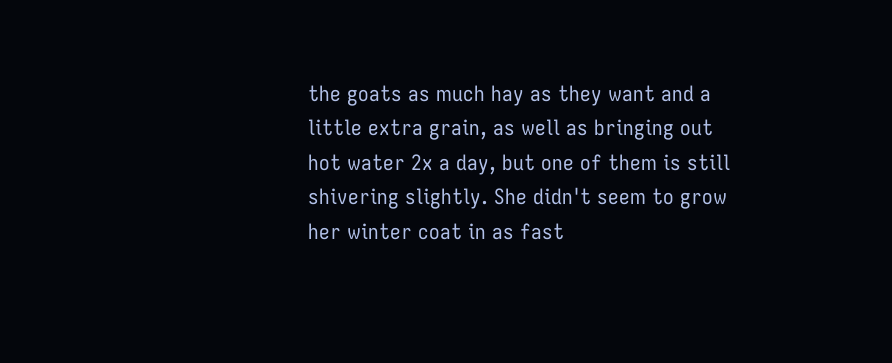the goats as much hay as they want and a little extra grain, as well as bringing out hot water 2x a day, but one of them is still shivering slightly. She didn't seem to grow her winter coat in as fast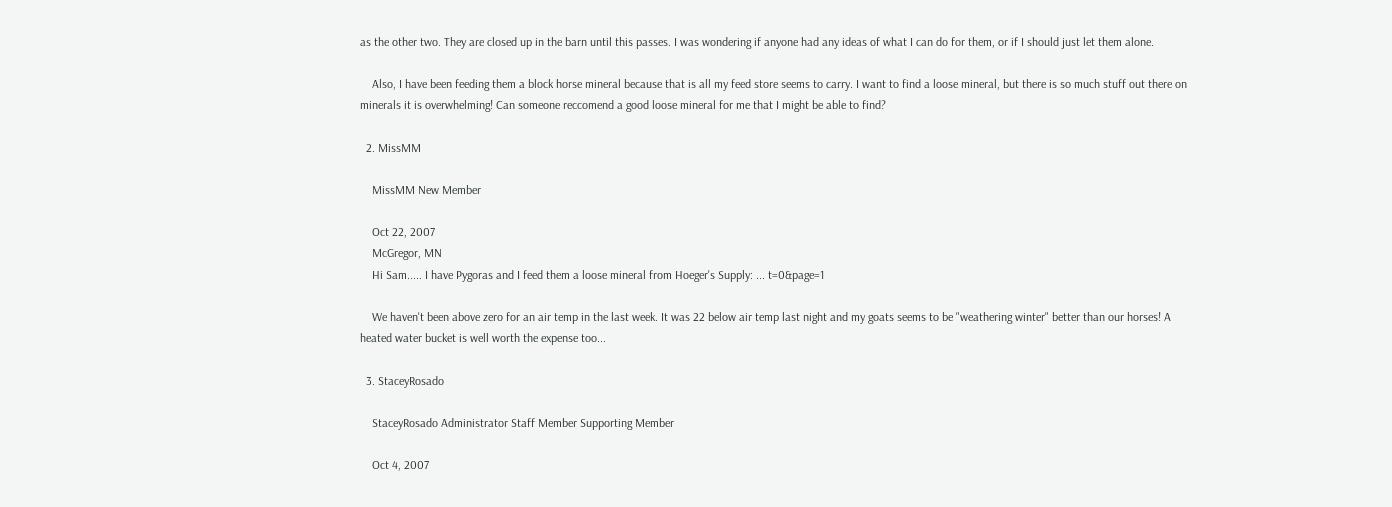as the other two. They are closed up in the barn until this passes. I was wondering if anyone had any ideas of what I can do for them, or if I should just let them alone.

    Also, I have been feeding them a block horse mineral because that is all my feed store seems to carry. I want to find a loose mineral, but there is so much stuff out there on minerals it is overwhelming! Can someone reccomend a good loose mineral for me that I might be able to find?

  2. MissMM

    MissMM New Member

    Oct 22, 2007
    McGregor, MN
    Hi Sam..... I have Pygoras and I feed them a loose mineral from Hoeger's Supply: ... t=0&page=1

    We haven't been above zero for an air temp in the last week. It was 22 below air temp last night and my goats seems to be "weathering winter" better than our horses! A heated water bucket is well worth the expense too...

  3. StaceyRosado

    StaceyRosado Administrator Staff Member Supporting Member

    Oct 4, 2007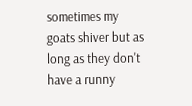sometimes my goats shiver but as long as they don't have a runny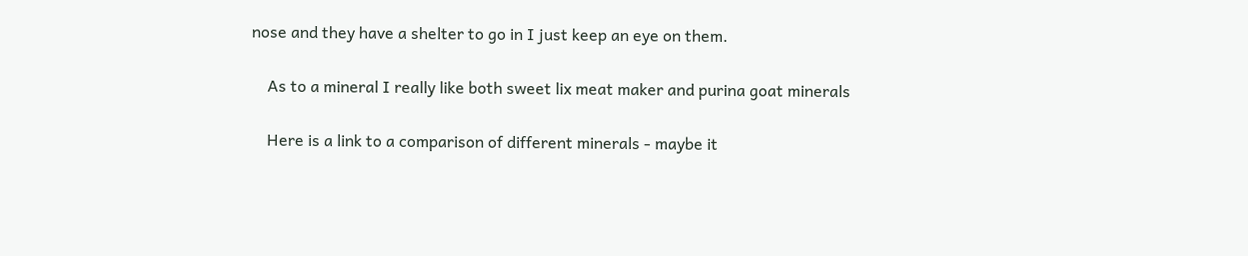nose and they have a shelter to go in I just keep an eye on them.

    As to a mineral I really like both sweet lix meat maker and purina goat minerals

    Here is a link to a comparison of different minerals - maybe it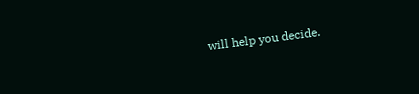will help you decide.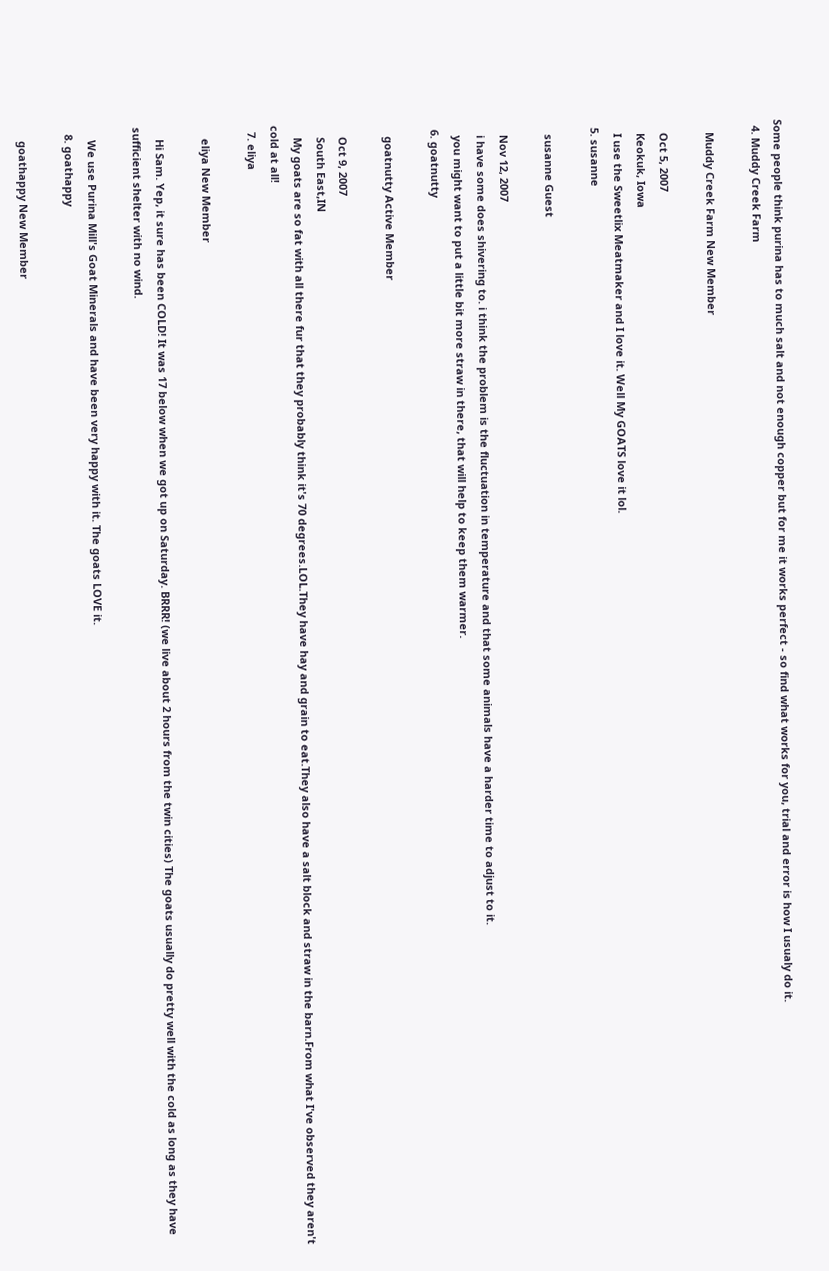Some people think purina has to much salt and not enough copper but for me it works perfect - so find what works for you, trial and error is how I usualy do it.
  4. Muddy Creek Farm

    Muddy Creek Farm New Member

    Oct 5, 2007
    Keokuk, Iowa
    I use the Sweetlix Meatmaker and I love it. Well My GOATS love it lol.
  5. susanne

    susanne Guest

    Nov 12, 2007
    i have some does shivering to. i think the problem is the fluctuation in temperature and that some animals have a harder time to adjust to it.
    you might want to put a little bit more straw in there, that will help to keep them warmer.
  6. goatnutty

    goatnutty Active Member

    Oct 9, 2007
    South East,IN
    My goats are so fat with all there fur that they probably think it's 70 degrees.LOL.They have hay and grain to eat.They also have a salt block and straw in the barn.From what I've observed they aren't cold at all!
  7. eliya

    eliya New Member

    Hi Sam. Yep, it sure has been COLD! It was 17 below when we got up on Saturday. BRRR! (we live about 2 hours from the twin cities) The goats usually do pretty well with the cold as long as they have sufficient shelter with no wind.

    We use Purina Mill's Goat Minerals and have been very happy with it. The goats LOVE it.
  8. goathappy

    goathappy New Member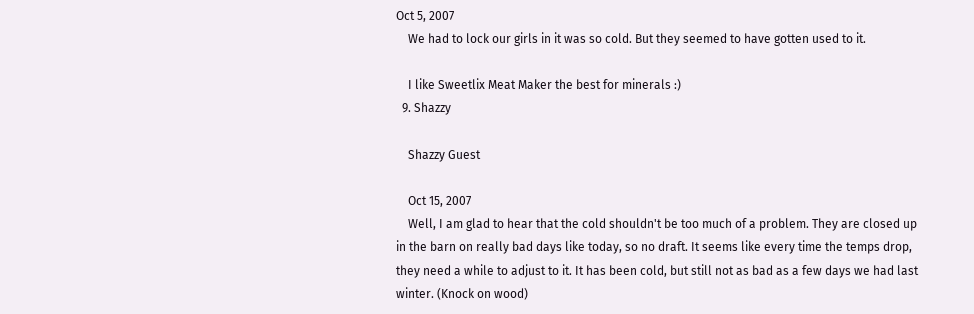Oct 5, 2007
    We had to lock our girls in it was so cold. But they seemed to have gotten used to it.

    I like Sweetlix Meat Maker the best for minerals :)
  9. Shazzy

    Shazzy Guest

    Oct 15, 2007
    Well, I am glad to hear that the cold shouldn't be too much of a problem. They are closed up in the barn on really bad days like today, so no draft. It seems like every time the temps drop, they need a while to adjust to it. It has been cold, but still not as bad as a few days we had last winter. (Knock on wood)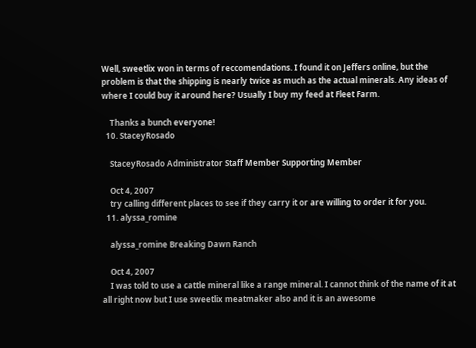Well, sweetlix won in terms of reccomendations. I found it on Jeffers online, but the problem is that the shipping is nearly twice as much as the actual minerals. Any ideas of where I could buy it around here? Usually I buy my feed at Fleet Farm.

    Thanks a bunch everyone!
  10. StaceyRosado

    StaceyRosado Administrator Staff Member Supporting Member

    Oct 4, 2007
    try calling different places to see if they carry it or are willing to order it for you.
  11. alyssa_romine

    alyssa_romine Breaking Dawn Ranch

    Oct 4, 2007
    I was told to use a cattle mineral like a range mineral. I cannot think of the name of it at all right now but I use sweetlix meatmaker also and it is an awesome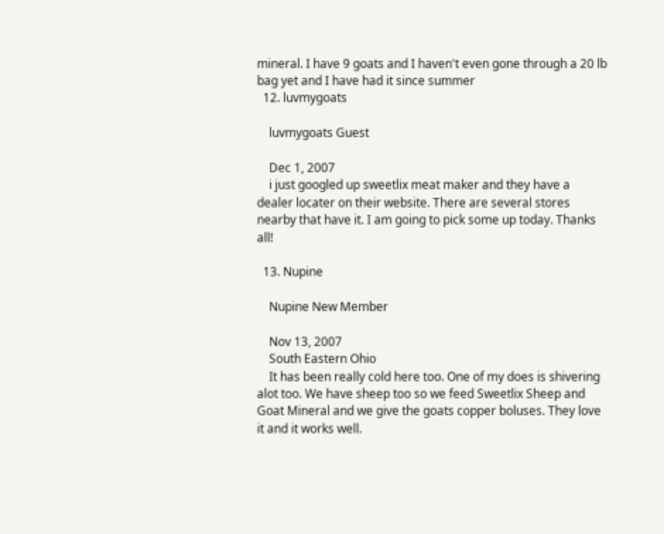mineral. I have 9 goats and I haven't even gone through a 20 lb bag yet and I have had it since summer
  12. luvmygoats

    luvmygoats Guest

    Dec 1, 2007
    i just googled up sweetlix meat maker and they have a dealer locater on their website. There are several stores nearby that have it. I am going to pick some up today. Thanks all!

  13. Nupine

    Nupine New Member

    Nov 13, 2007
    South Eastern Ohio
    It has been really cold here too. One of my does is shivering alot too. We have sheep too so we feed Sweetlix Sheep and Goat Mineral and we give the goats copper boluses. They love it and it works well.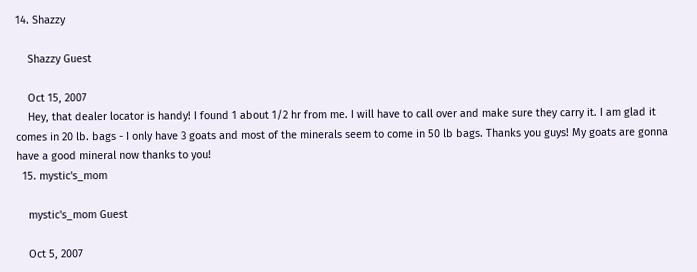14. Shazzy

    Shazzy Guest

    Oct 15, 2007
    Hey, that dealer locator is handy! I found 1 about 1/2 hr from me. I will have to call over and make sure they carry it. I am glad it comes in 20 lb. bags - I only have 3 goats and most of the minerals seem to come in 50 lb bags. Thanks you guys! My goats are gonna have a good mineral now thanks to you!
  15. mystic's_mom

    mystic's_mom Guest

    Oct 5, 2007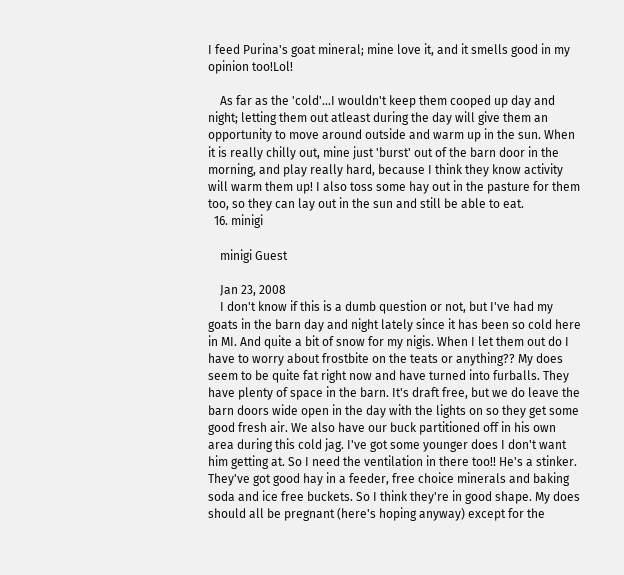I feed Purina's goat mineral; mine love it, and it smells good in my opinion too!Lol!

    As far as the 'cold'...I wouldn't keep them cooped up day and night; letting them out atleast during the day will give them an opportunity to move around outside and warm up in the sun. When it is really chilly out, mine just 'burst' out of the barn door in the morning, and play really hard, because I think they know activity will warm them up! I also toss some hay out in the pasture for them too, so they can lay out in the sun and still be able to eat.
  16. minigi

    minigi Guest

    Jan 23, 2008
    I don't know if this is a dumb question or not, but I've had my goats in the barn day and night lately since it has been so cold here in MI. And quite a bit of snow for my nigis. When I let them out do I have to worry about frostbite on the teats or anything?? My does seem to be quite fat right now and have turned into furballs. They have plenty of space in the barn. It's draft free, but we do leave the barn doors wide open in the day with the lights on so they get some good fresh air. We also have our buck partitioned off in his own area during this cold jag. I've got some younger does I don't want him getting at. So I need the ventilation in there too!! He's a stinker. They've got good hay in a feeder, free choice minerals and baking soda and ice free buckets. So I think they're in good shape. My does should all be pregnant (here's hoping anyway) except for the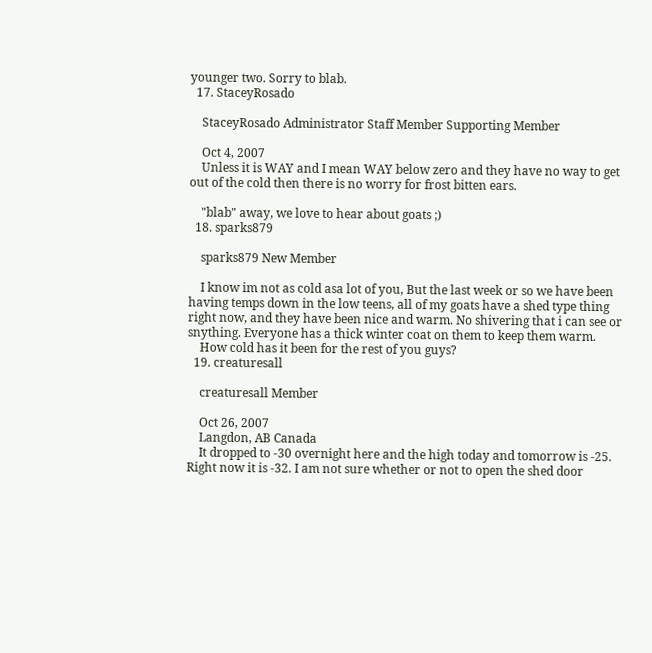younger two. Sorry to blab.
  17. StaceyRosado

    StaceyRosado Administrator Staff Member Supporting Member

    Oct 4, 2007
    Unless it is WAY and I mean WAY below zero and they have no way to get out of the cold then there is no worry for frost bitten ears.

    "blab" away, we love to hear about goats ;)
  18. sparks879

    sparks879 New Member

    I know im not as cold asa lot of you, But the last week or so we have been having temps down in the low teens, all of my goats have a shed type thing right now, and they have been nice and warm. No shivering that i can see or snything. Everyone has a thick winter coat on them to keep them warm.
    How cold has it been for the rest of you guys?
  19. creaturesall

    creaturesall Member

    Oct 26, 2007
    Langdon, AB Canada
    It dropped to -30 overnight here and the high today and tomorrow is -25. Right now it is -32. I am not sure whether or not to open the shed door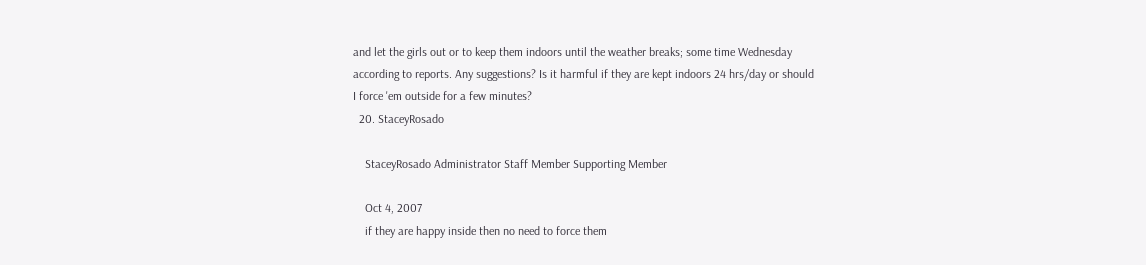and let the girls out or to keep them indoors until the weather breaks; some time Wednesday according to reports. Any suggestions? Is it harmful if they are kept indoors 24 hrs/day or should I force 'em outside for a few minutes?
  20. StaceyRosado

    StaceyRosado Administrator Staff Member Supporting Member

    Oct 4, 2007
    if they are happy inside then no need to force them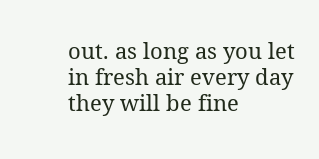out. as long as you let in fresh air every day they will be fine